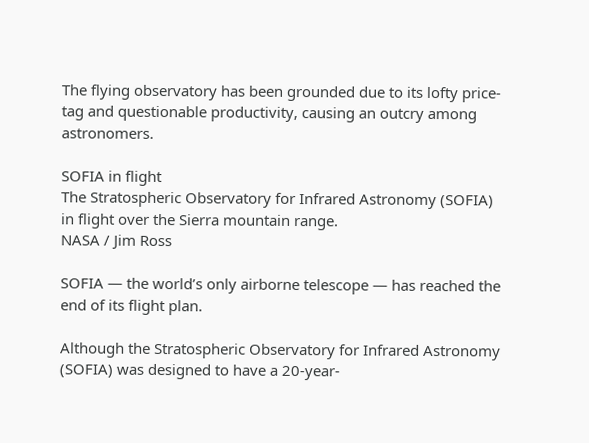The flying observatory has been grounded due to its lofty price-tag and questionable productivity, causing an outcry among astronomers.

SOFIA in flight
The Stratospheric Observatory for Infrared Astronomy (SOFIA) in flight over the Sierra mountain range.
NASA / Jim Ross

SOFIA — the world’s only airborne telescope — has reached the end of its flight plan.

Although the Stratospheric Observatory for Infrared Astronomy (SOFIA) was designed to have a 20-year-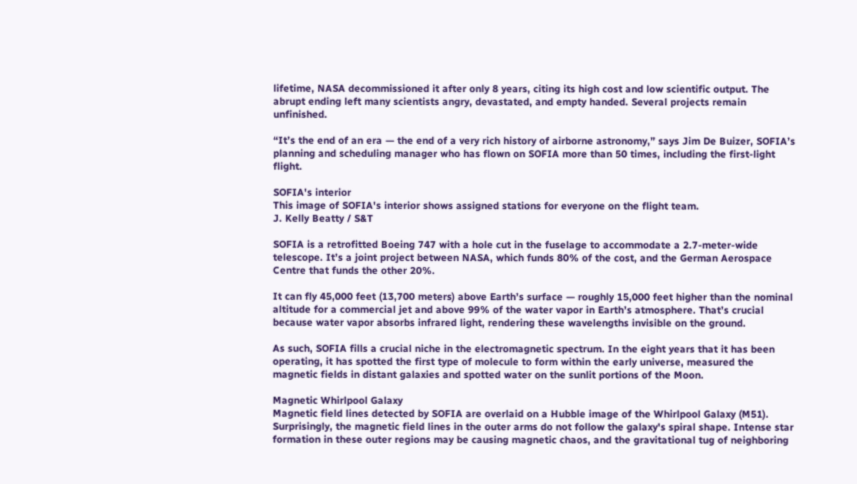lifetime, NASA decommissioned it after only 8 years, citing its high cost and low scientific output. The abrupt ending left many scientists angry, devastated, and empty handed. Several projects remain unfinished.

“It’s the end of an era — the end of a very rich history of airborne astronomy,” says Jim De Buizer, SOFIA’s planning and scheduling manager who has flown on SOFIA more than 50 times, including the first-light flight.

SOFIA's interior
This image of SOFIA's interior shows assigned stations for everyone on the flight team.
J. Kelly Beatty / S&T

SOFIA is a retrofitted Boeing 747 with a hole cut in the fuselage to accommodate a 2.7-meter-wide telescope. It’s a joint project between NASA, which funds 80% of the cost, and the German Aerospace Centre that funds the other 20%.

It can fly 45,000 feet (13,700 meters) above Earth’s surface — roughly 15,000 feet higher than the nominal altitude for a commercial jet and above 99% of the water vapor in Earth’s atmosphere. That’s crucial because water vapor absorbs infrared light, rendering these wavelengths invisible on the ground.

As such, SOFIA fills a crucial niche in the electromagnetic spectrum. In the eight years that it has been operating, it has spotted the first type of molecule to form within the early universe, measured the magnetic fields in distant galaxies and spotted water on the sunlit portions of the Moon.

Magnetic Whirlpool Galaxy
Magnetic field lines detected by SOFIA are overlaid on a Hubble image of the Whirlpool Galaxy (M51). Surprisingly, the magnetic field lines in the outer arms do not follow the galaxy's spiral shape. Intense star formation in these outer regions may be causing magnetic chaos, and the gravitational tug of neighboring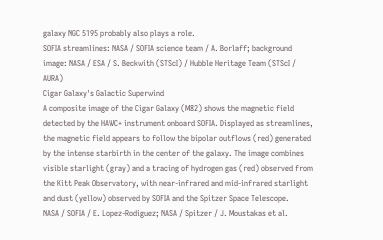galaxy NGC 5195 probably also plays a role.
SOFIA streamlines: NASA / SOFIA science team / A. Borlaff; background image: NASA / ESA / S. Beckwith (STScI) / Hubble Heritage Team (STScI / AURA)
Cigar Galaxy's Galactic Superwind
A composite image of the Cigar Galaxy (M82) shows the magnetic field detected by the HAWC+ instrument onboard SOFIA. Displayed as streamlines, the magnetic field appears to follow the bipolar outflows (red) generated by the intense starbirth in the center of the galaxy. The image combines visible starlight (gray) and a tracing of hydrogen gas (red) observed from the Kitt Peak Observatory, with near-infrared and mid-infrared starlight and dust (yellow) observed by SOFIA and the Spitzer Space Telescope.
NASA / SOFIA / E. Lopez-Rodiguez; NASA / Spitzer / J. Moustakas et al.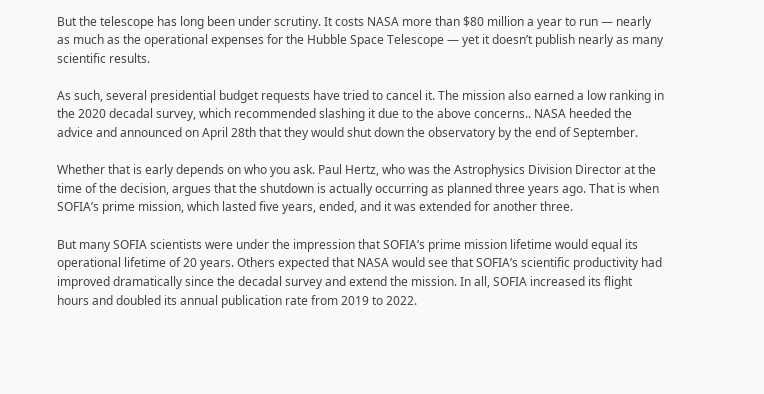But the telescope has long been under scrutiny. It costs NASA more than $80 million a year to run — nearly as much as the operational expenses for the Hubble Space Telescope — yet it doesn’t publish nearly as many scientific results.

As such, several presidential budget requests have tried to cancel it. The mission also earned a low ranking in the 2020 decadal survey, which recommended slashing it due to the above concerns.. NASA heeded the advice and announced on April 28th that they would shut down the observatory by the end of September.

Whether that is early depends on who you ask. Paul Hertz, who was the Astrophysics Division Director at the time of the decision, argues that the shutdown is actually occurring as planned three years ago. That is when SOFIA’s prime mission, which lasted five years, ended, and it was extended for another three.

But many SOFIA scientists were under the impression that SOFIA’s prime mission lifetime would equal its operational lifetime of 20 years. Others expected that NASA would see that SOFIA’s scientific productivity had improved dramatically since the decadal survey and extend the mission. In all, SOFIA increased its flight hours and doubled its annual publication rate from 2019 to 2022.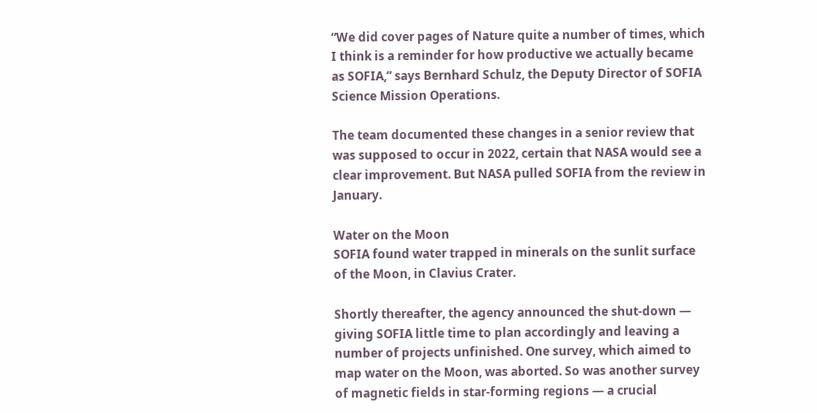“We did cover pages of Nature quite a number of times, which I think is a reminder for how productive we actually became as SOFIA,” says Bernhard Schulz, the Deputy Director of SOFIA Science Mission Operations.

The team documented these changes in a senior review that was supposed to occur in 2022, certain that NASA would see a clear improvement. But NASA pulled SOFIA from the review in January.

Water on the Moon
SOFIA found water trapped in minerals on the sunlit surface of the Moon, in Clavius Crater.

Shortly thereafter, the agency announced the shut-down — giving SOFIA little time to plan accordingly and leaving a number of projects unfinished. One survey, which aimed to map water on the Moon, was aborted. So was another survey of magnetic fields in star-forming regions — a crucial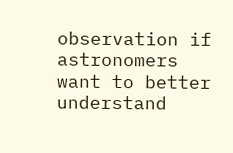observation if astronomers want to better understand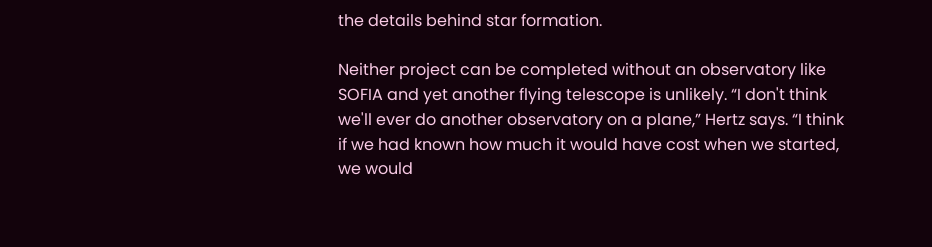the details behind star formation.

Neither project can be completed without an observatory like SOFIA and yet another flying telescope is unlikely. “I don't think we'll ever do another observatory on a plane,” Hertz says. “I think if we had known how much it would have cost when we started, we would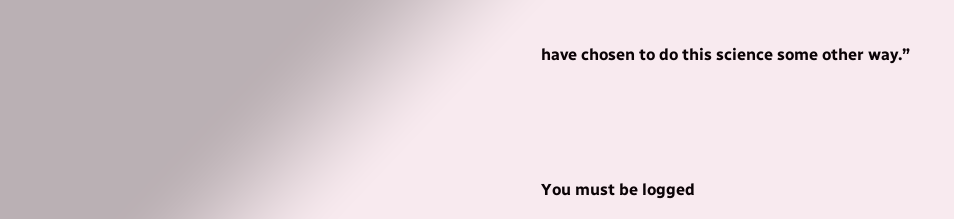have chosen to do this science some other way.”




You must be logged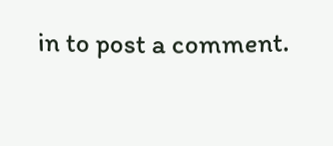in to post a comment.